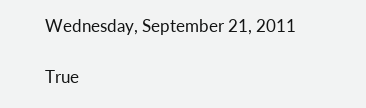Wednesday, September 21, 2011

True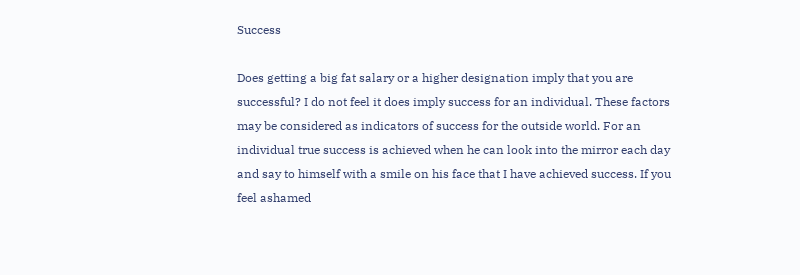Success

Does getting a big fat salary or a higher designation imply that you are successful? I do not feel it does imply success for an individual. These factors may be considered as indicators of success for the outside world. For an individual true success is achieved when he can look into the mirror each day and say to himself with a smile on his face that I have achieved success. If you feel ashamed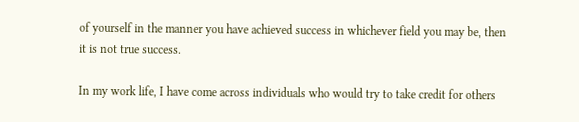of yourself in the manner you have achieved success in whichever field you may be, then it is not true success.

In my work life, I have come across individuals who would try to take credit for others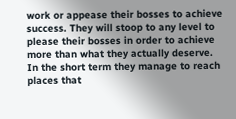work or appease their bosses to achieve success. They will stoop to any level to please their bosses in order to achieve more than what they actually deserve. In the short term they manage to reach places that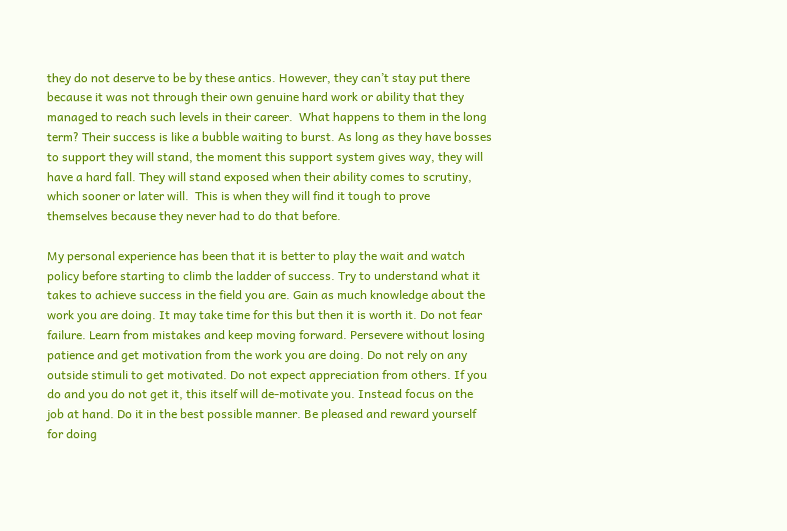they do not deserve to be by these antics. However, they can’t stay put there because it was not through their own genuine hard work or ability that they managed to reach such levels in their career.  What happens to them in the long term? Their success is like a bubble waiting to burst. As long as they have bosses to support they will stand, the moment this support system gives way, they will have a hard fall. They will stand exposed when their ability comes to scrutiny, which sooner or later will.  This is when they will find it tough to prove themselves because they never had to do that before.

My personal experience has been that it is better to play the wait and watch policy before starting to climb the ladder of success. Try to understand what it takes to achieve success in the field you are. Gain as much knowledge about the work you are doing. It may take time for this but then it is worth it. Do not fear failure. Learn from mistakes and keep moving forward. Persevere without losing patience and get motivation from the work you are doing. Do not rely on any outside stimuli to get motivated. Do not expect appreciation from others. If you do and you do not get it, this itself will de-motivate you. Instead focus on the job at hand. Do it in the best possible manner. Be pleased and reward yourself for doing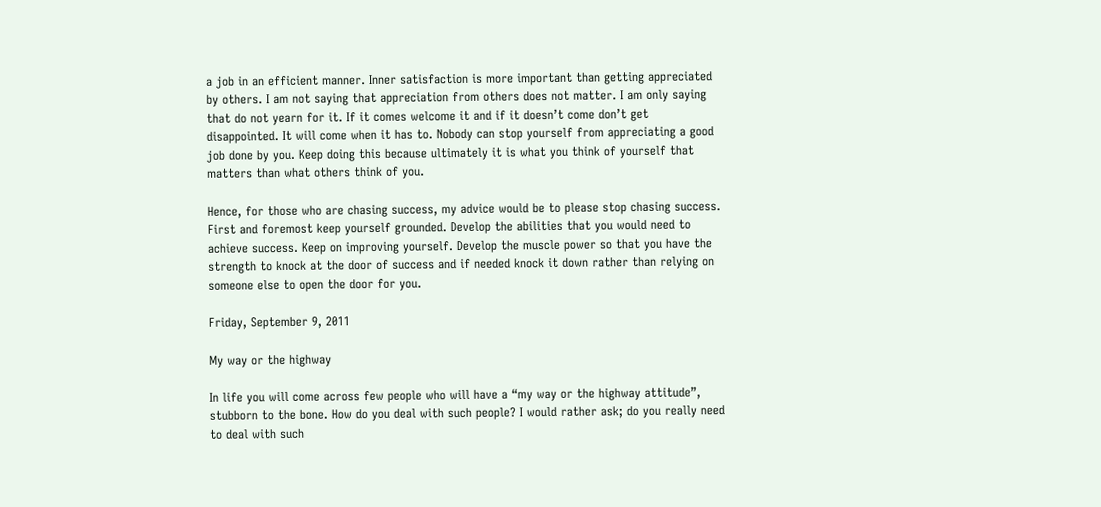a job in an efficient manner. Inner satisfaction is more important than getting appreciated by others. I am not saying that appreciation from others does not matter. I am only saying that do not yearn for it. If it comes welcome it and if it doesn’t come don’t get disappointed. It will come when it has to. Nobody can stop yourself from appreciating a good job done by you. Keep doing this because ultimately it is what you think of yourself that matters than what others think of you.

Hence, for those who are chasing success, my advice would be to please stop chasing success. First and foremost keep yourself grounded. Develop the abilities that you would need to achieve success. Keep on improving yourself. Develop the muscle power so that you have the strength to knock at the door of success and if needed knock it down rather than relying on someone else to open the door for you.

Friday, September 9, 2011

My way or the highway

In life you will come across few people who will have a “my way or the highway attitude”, stubborn to the bone. How do you deal with such people? I would rather ask; do you really need to deal with such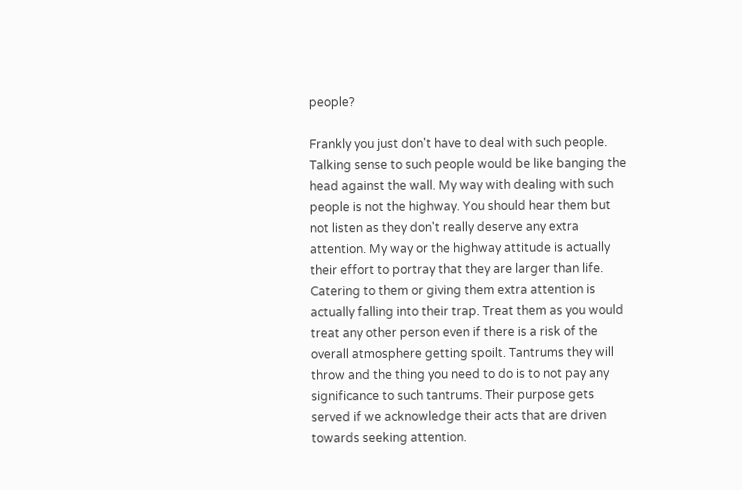people?

Frankly you just don't have to deal with such people. Talking sense to such people would be like banging the head against the wall. My way with dealing with such people is not the highway. You should hear them but not listen as they don't really deserve any extra attention. My way or the highway attitude is actually their effort to portray that they are larger than life. Catering to them or giving them extra attention is actually falling into their trap. Treat them as you would treat any other person even if there is a risk of the overall atmosphere getting spoilt. Tantrums they will throw and the thing you need to do is to not pay any significance to such tantrums. Their purpose gets served if we acknowledge their acts that are driven towards seeking attention.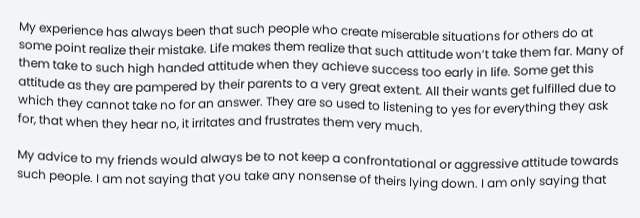My experience has always been that such people who create miserable situations for others do at some point realize their mistake. Life makes them realize that such attitude won’t take them far. Many of them take to such high handed attitude when they achieve success too early in life. Some get this attitude as they are pampered by their parents to a very great extent. All their wants get fulfilled due to which they cannot take no for an answer. They are so used to listening to yes for everything they ask for, that when they hear no, it irritates and frustrates them very much.

My advice to my friends would always be to not keep a confrontational or aggressive attitude towards such people. I am not saying that you take any nonsense of theirs lying down. I am only saying that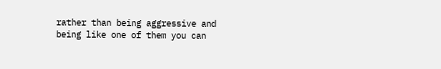rather than being aggressive and being like one of them you can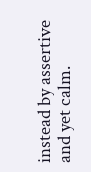instead by assertive and yet calm.